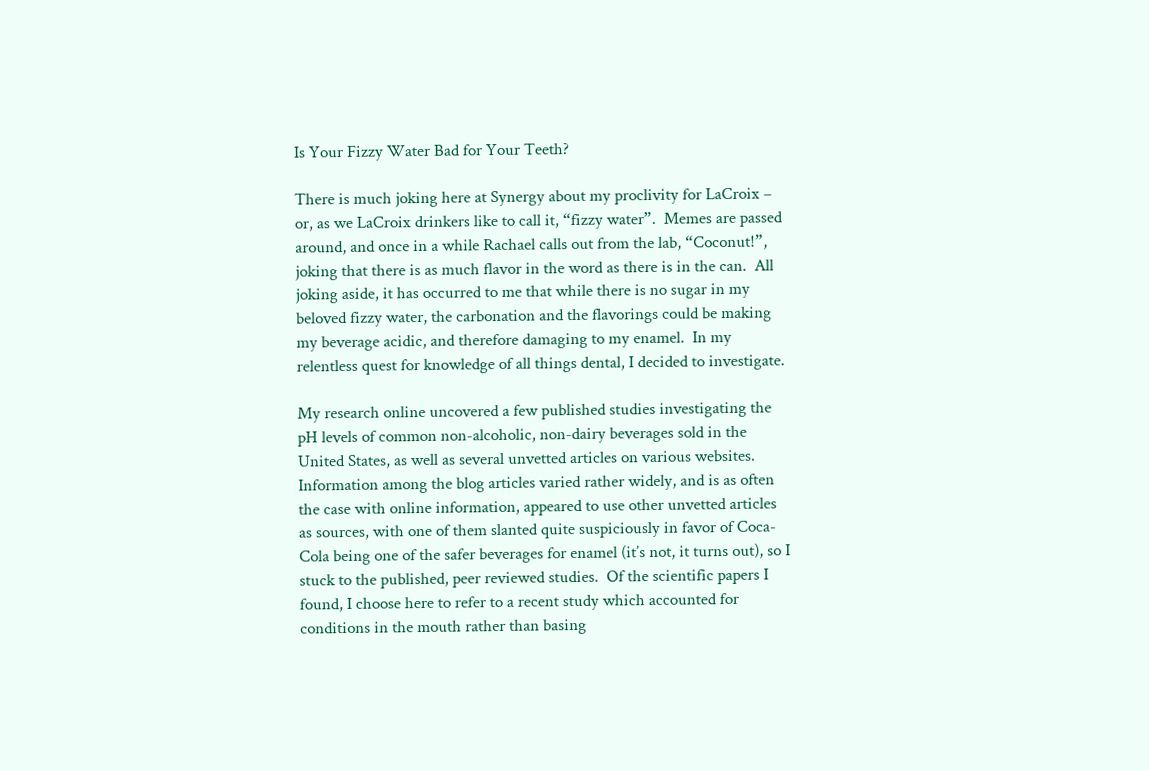Is Your Fizzy Water Bad for Your Teeth?

There is much joking here at Synergy about my proclivity for LaCroix – or, as we LaCroix drinkers like to call it, “fizzy water”.  Memes are passed around, and once in a while Rachael calls out from the lab, “Coconut!”, joking that there is as much flavor in the word as there is in the can.  All joking aside, it has occurred to me that while there is no sugar in my beloved fizzy water, the carbonation and the flavorings could be making my beverage acidic, and therefore damaging to my enamel.  In my relentless quest for knowledge of all things dental, I decided to investigate.

My research online uncovered a few published studies investigating the pH levels of common non-alcoholic, non-dairy beverages sold in the United States, as well as several unvetted articles on various websites.  Information among the blog articles varied rather widely, and is as often the case with online information, appeared to use other unvetted articles as sources, with one of them slanted quite suspiciously in favor of Coca-Cola being one of the safer beverages for enamel (it’s not, it turns out), so I stuck to the published, peer reviewed studies.  Of the scientific papers I found, I choose here to refer to a recent study which accounted for conditions in the mouth rather than basing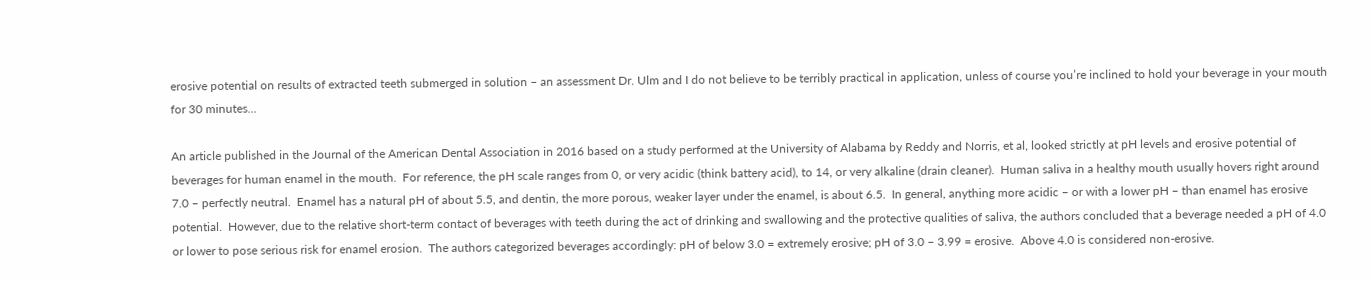erosive potential on results of extracted teeth submerged in solution – an assessment Dr. Ulm and I do not believe to be terribly practical in application, unless of course you’re inclined to hold your beverage in your mouth for 30 minutes…

An article published in the Journal of the American Dental Association in 2016 based on a study performed at the University of Alabama by Reddy and Norris, et al, looked strictly at pH levels and erosive potential of beverages for human enamel in the mouth.  For reference, the pH scale ranges from 0, or very acidic (think battery acid), to 14, or very alkaline (drain cleaner).  Human saliva in a healthy mouth usually hovers right around 7.0 – perfectly neutral.  Enamel has a natural pH of about 5.5, and dentin, the more porous, weaker layer under the enamel, is about 6.5.  In general, anything more acidic – or with a lower pH – than enamel has erosive potential.  However, due to the relative short-term contact of beverages with teeth during the act of drinking and swallowing and the protective qualities of saliva, the authors concluded that a beverage needed a pH of 4.0 or lower to pose serious risk for enamel erosion.  The authors categorized beverages accordingly: pH of below 3.0 = extremely erosive; pH of 3.0 – 3.99 = erosive.  Above 4.0 is considered non-erosive.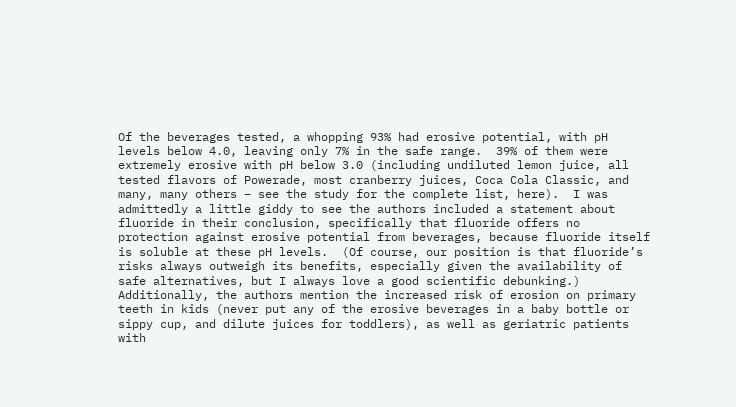Of the beverages tested, a whopping 93% had erosive potential, with pH levels below 4.0, leaving only 7% in the safe range.  39% of them were extremely erosive with pH below 3.0 (including undiluted lemon juice, all tested flavors of Powerade, most cranberry juices, Coca Cola Classic, and many, many others – see the study for the complete list, here).  I was admittedly a little giddy to see the authors included a statement about fluoride in their conclusion, specifically that fluoride offers no protection against erosive potential from beverages, because fluoride itself is soluble at these pH levels.  (Of course, our position is that fluoride’s risks always outweigh its benefits, especially given the availability of safe alternatives, but I always love a good scientific debunking.)  Additionally, the authors mention the increased risk of erosion on primary teeth in kids (never put any of the erosive beverages in a baby bottle or sippy cup, and dilute juices for toddlers), as well as geriatric patients with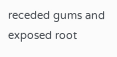receded gums and exposed root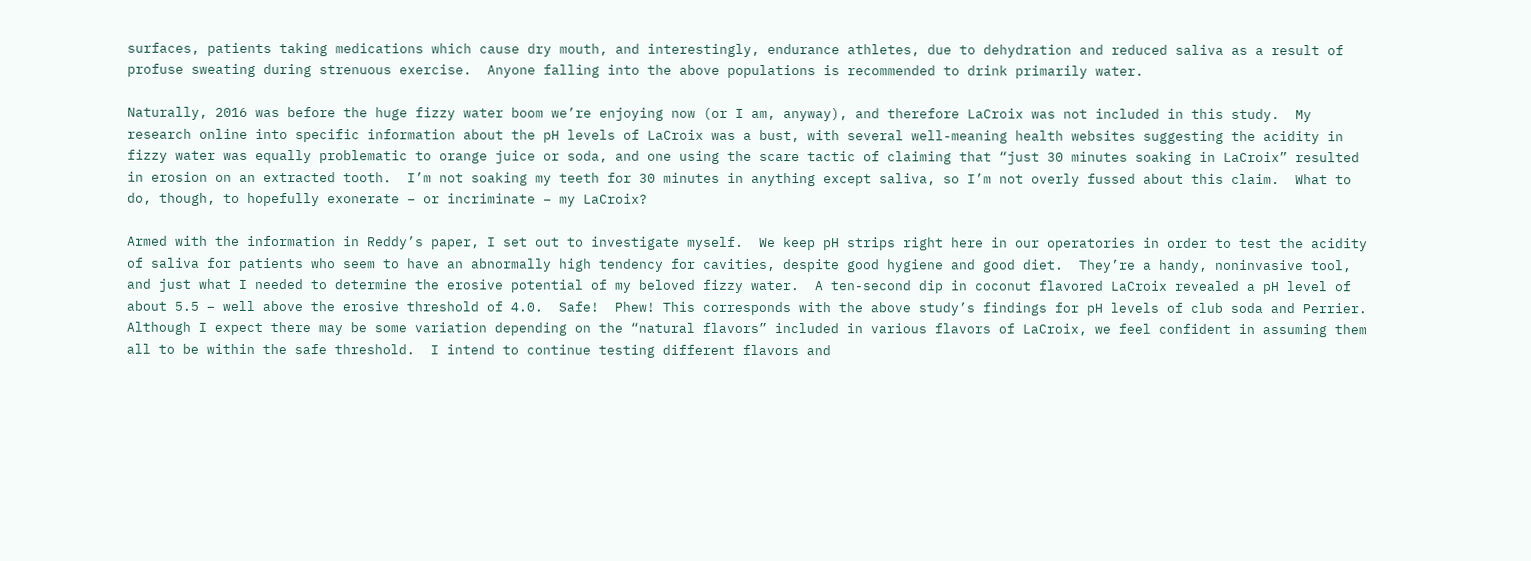surfaces, patients taking medications which cause dry mouth, and interestingly, endurance athletes, due to dehydration and reduced saliva as a result of profuse sweating during strenuous exercise.  Anyone falling into the above populations is recommended to drink primarily water.

Naturally, 2016 was before the huge fizzy water boom we’re enjoying now (or I am, anyway), and therefore LaCroix was not included in this study.  My research online into specific information about the pH levels of LaCroix was a bust, with several well-meaning health websites suggesting the acidity in fizzy water was equally problematic to orange juice or soda, and one using the scare tactic of claiming that “just 30 minutes soaking in LaCroix” resulted in erosion on an extracted tooth.  I’m not soaking my teeth for 30 minutes in anything except saliva, so I’m not overly fussed about this claim.  What to do, though, to hopefully exonerate – or incriminate – my LaCroix?

Armed with the information in Reddy’s paper, I set out to investigate myself.  We keep pH strips right here in our operatories in order to test the acidity of saliva for patients who seem to have an abnormally high tendency for cavities, despite good hygiene and good diet.  They’re a handy, noninvasive tool, and just what I needed to determine the erosive potential of my beloved fizzy water.  A ten-second dip in coconut flavored LaCroix revealed a pH level of about 5.5 – well above the erosive threshold of 4.0.  Safe!  Phew! This corresponds with the above study’s findings for pH levels of club soda and Perrier.  Although I expect there may be some variation depending on the “natural flavors” included in various flavors of LaCroix, we feel confident in assuming them all to be within the safe threshold.  I intend to continue testing different flavors and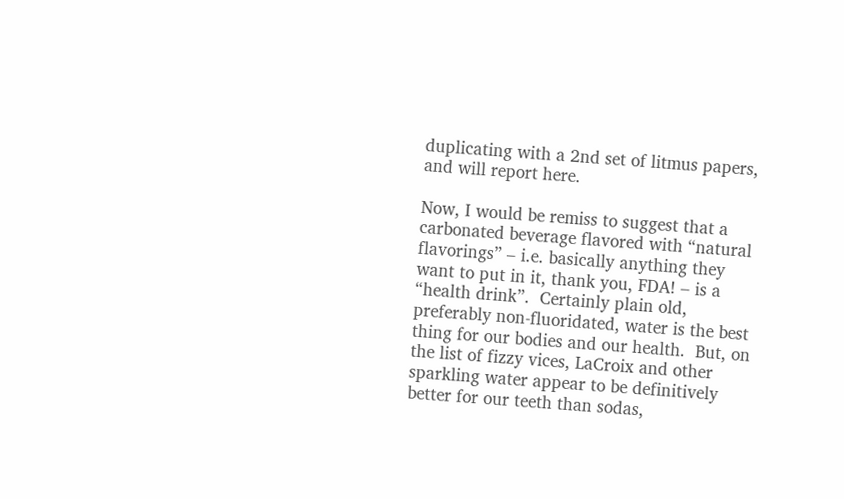duplicating with a 2nd set of litmus papers, and will report here.

Now, I would be remiss to suggest that a carbonated beverage flavored with “natural flavorings” – i.e. basically anything they want to put in it, thank you, FDA! – is a “health drink”.  Certainly plain old, preferably non-fluoridated, water is the best thing for our bodies and our health.  But, on the list of fizzy vices, LaCroix and other sparkling water appear to be definitively better for our teeth than sodas,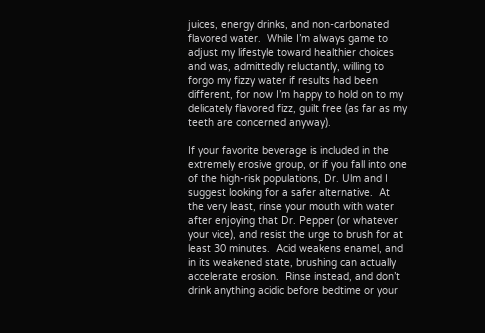juices, energy drinks, and non-carbonated flavored water.  While I’m always game to adjust my lifestyle toward healthier choices and was, admittedly reluctantly, willing to forgo my fizzy water if results had been different, for now I’m happy to hold on to my delicately flavored fizz, guilt free (as far as my teeth are concerned anyway).

If your favorite beverage is included in the extremely erosive group, or if you fall into one of the high-risk populations, Dr. Ulm and I suggest looking for a safer alternative.  At the very least, rinse your mouth with water after enjoying that Dr. Pepper (or whatever your vice), and resist the urge to brush for at least 30 minutes.  Acid weakens enamel, and in its weakened state, brushing can actually accelerate erosion.  Rinse instead, and don’t drink anything acidic before bedtime or your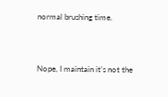normal brushing time.


Nope, I maintain it’s not the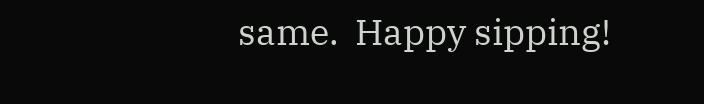same.  Happy sipping!